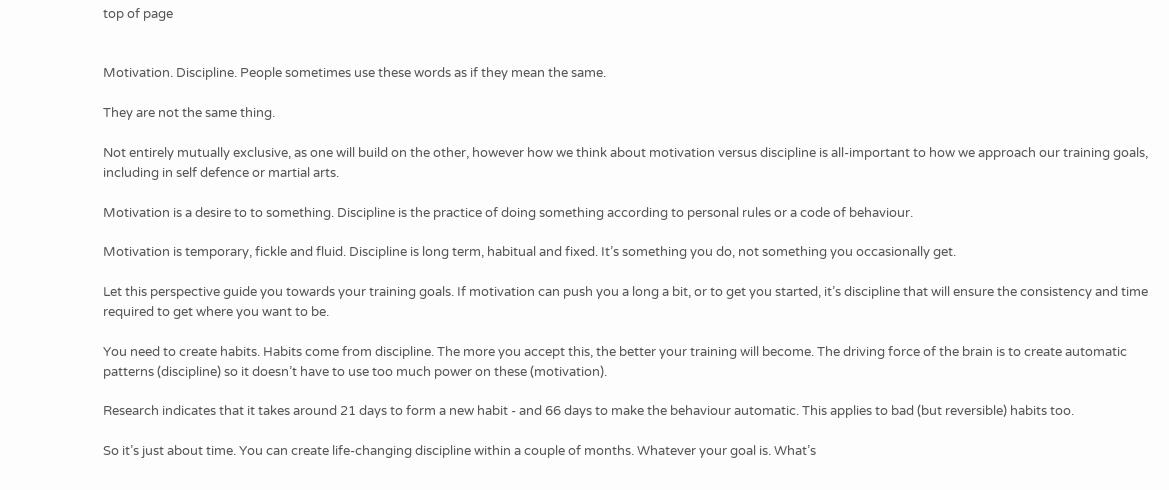top of page


Motivation. Discipline. People sometimes use these words as if they mean the same.

They are not the same thing.

Not entirely mutually exclusive, as one will build on the other, however how we think about motivation versus discipline is all-important to how we approach our training goals, including in self defence or martial arts.

Motivation is a desire to to something. Discipline is the practice of doing something according to personal rules or a code of behaviour.

Motivation is temporary, fickle and fluid. Discipline is long term, habitual and fixed. It’s something you do, not something you occasionally get.

Let this perspective guide you towards your training goals. If motivation can push you a long a bit, or to get you started, it’s discipline that will ensure the consistency and time required to get where you want to be.

You need to create habits. Habits come from discipline. The more you accept this, the better your training will become. The driving force of the brain is to create automatic patterns (discipline) so it doesn’t have to use too much power on these (motivation).

Research indicates that it takes around 21 days to form a new habit - and 66 days to make the behaviour automatic. This applies to bad (but reversible) habits too.

So it’s just about time. You can create life-changing discipline within a couple of months. Whatever your goal is. What’s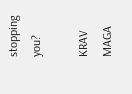stopping you?

KRAV MAGA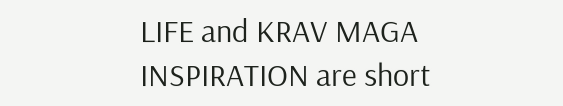LIFE and KRAV MAGA INSPIRATION are short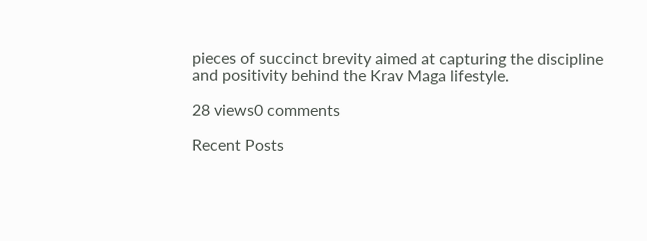pieces of succinct brevity aimed at capturing the discipline and positivity behind the Krav Maga lifestyle.

28 views0 comments

Recent Posts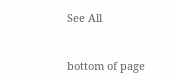See All


bottom of page